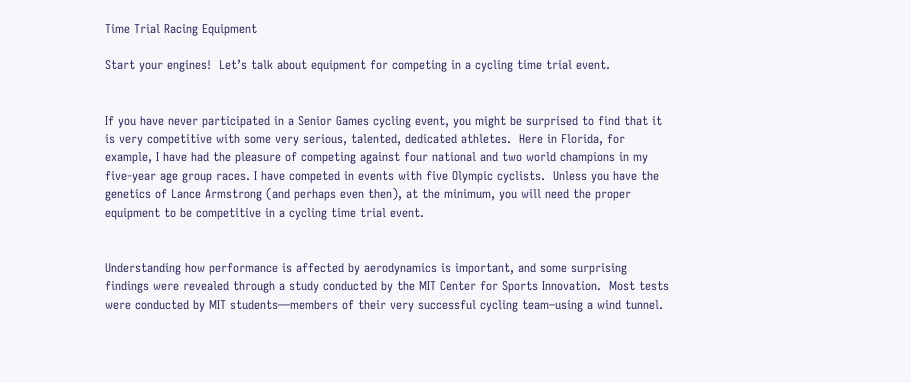Time Trial Racing Equipment

Start your engines!  Let’s talk about equipment for competing in a cycling time trial event.


If you have never participated in a Senior Games cycling event, you might be surprised to find that it is very competitive with some very serious, talented, dedicated athletes.  Here in Florida, for example, I have had the pleasure of competing against four national and two world champions in my five-year age group races. I have competed in events with five Olympic cyclists.  Unless you have the genetics of Lance Armstrong (and perhaps even then), at the minimum, you will need the proper equipment to be competitive in a cycling time trial event.


Understanding how performance is affected by aerodynamics is important, and some surprising findings were revealed through a study conducted by the MIT Center for Sports Innovation.  Most tests were conducted by MIT students—members of their very successful cycling team–using a wind tunnel.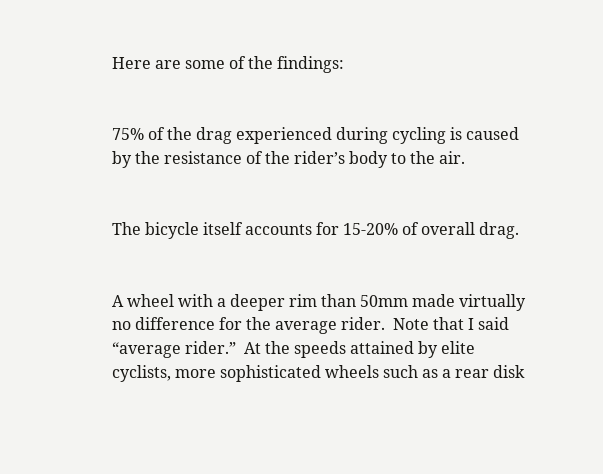Here are some of the findings:


75% of the drag experienced during cycling is caused by the resistance of the rider’s body to the air.


The bicycle itself accounts for 15-20% of overall drag.


A wheel with a deeper rim than 50mm made virtually no difference for the average rider.  Note that I said “average rider.”  At the speeds attained by elite cyclists, more sophisticated wheels such as a rear disk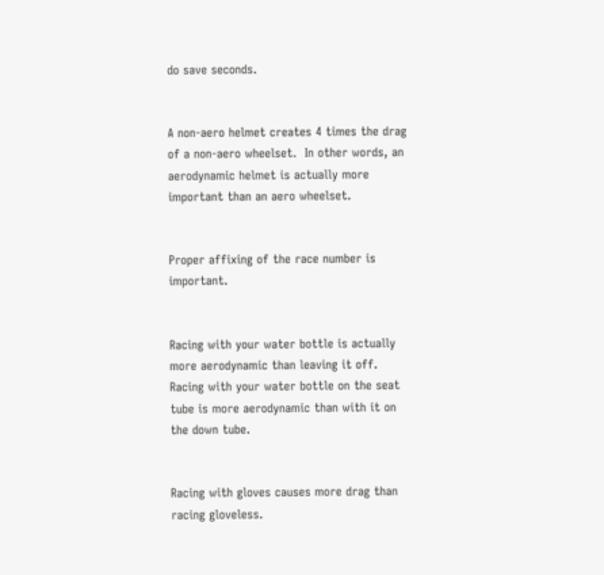do save seconds.


A non-aero helmet creates 4 times the drag of a non-aero wheelset.  In other words, an aerodynamic helmet is actually more important than an aero wheelset.


Proper affixing of the race number is important.


Racing with your water bottle is actually more aerodynamic than leaving it off.  Racing with your water bottle on the seat tube is more aerodynamic than with it on the down tube.


Racing with gloves causes more drag than racing gloveless.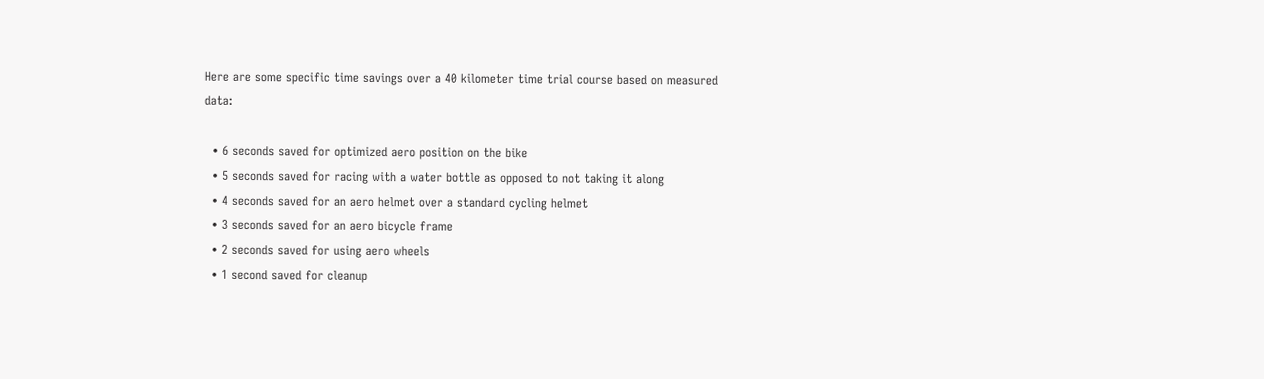Here are some specific time savings over a 40 kilometer time trial course based on measured data:

  • 6 seconds saved for optimized aero position on the bike
  • 5 seconds saved for racing with a water bottle as opposed to not taking it along
  • 4 seconds saved for an aero helmet over a standard cycling helmet
  • 3 seconds saved for an aero bicycle frame
  • 2 seconds saved for using aero wheels
  • 1 second saved for cleanup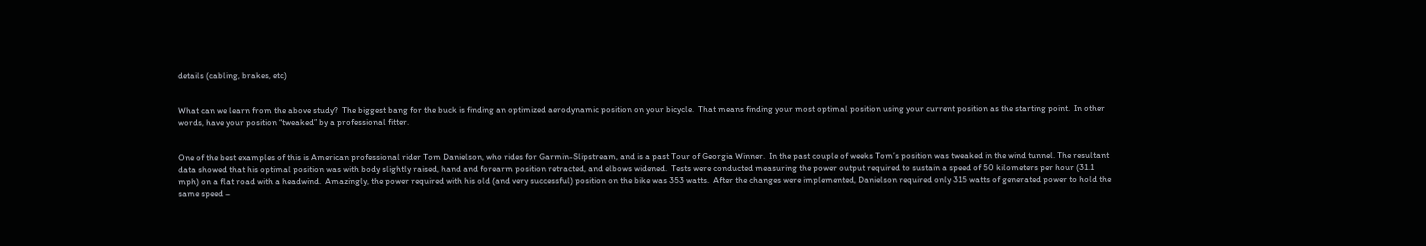details (cabling, brakes, etc)


What can we learn from the above study?  The biggest bang for the buck is finding an optimized aerodynamic position on your bicycle.  That means finding your most optimal position using your current position as the starting point.  In other words, have your position “tweaked” by a professional fitter.


One of the best examples of this is American professional rider Tom Danielson, who rides for Garmin-Slipstream, and is a past Tour of Georgia Winner.  In the past couple of weeks Tom’s position was tweaked in the wind tunnel. The resultant data showed that his optimal position was with body slightly raised, hand and forearm position retracted, and elbows widened.  Tests were conducted measuring the power output required to sustain a speed of 50 kilometers per hour (31.1 mph) on a flat road with a headwind.  Amazingly, the power required with his old (and very successful) position on the bike was 353 watts.  After the changes were implemented, Danielson required only 315 watts of generated power to hold the same speed –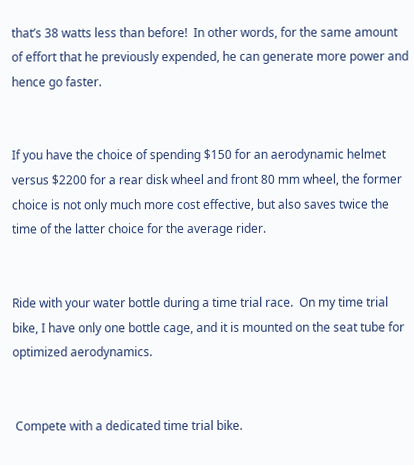that’s 38 watts less than before!  In other words, for the same amount of effort that he previously expended, he can generate more power and hence go faster.


If you have the choice of spending $150 for an aerodynamic helmet versus $2200 for a rear disk wheel and front 80 mm wheel, the former choice is not only much more cost effective, but also saves twice the time of the latter choice for the average rider.


Ride with your water bottle during a time trial race.  On my time trial bike, I have only one bottle cage, and it is mounted on the seat tube for optimized aerodynamics.


 Compete with a dedicated time trial bike.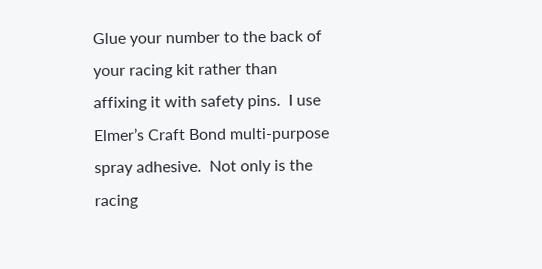Glue your number to the back of your racing kit rather than affixing it with safety pins.  I use Elmer’s Craft Bond multi-purpose spray adhesive.  Not only is the racing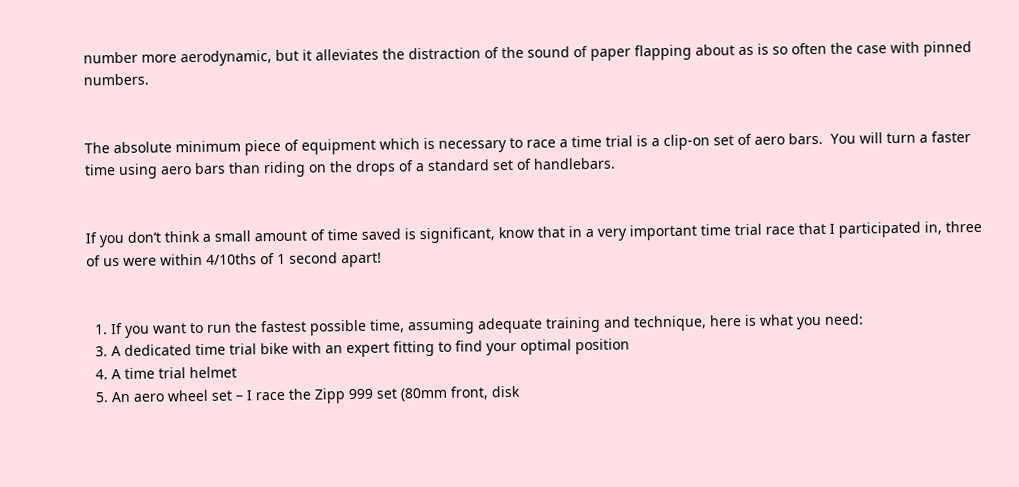number more aerodynamic, but it alleviates the distraction of the sound of paper flapping about as is so often the case with pinned numbers.


The absolute minimum piece of equipment which is necessary to race a time trial is a clip-on set of aero bars.  You will turn a faster time using aero bars than riding on the drops of a standard set of handlebars.


If you don’t think a small amount of time saved is significant, know that in a very important time trial race that I participated in, three of us were within 4/10ths of 1 second apart!


  1. If you want to run the fastest possible time, assuming adequate training and technique, here is what you need:
  3. A dedicated time trial bike with an expert fitting to find your optimal position
  4. A time trial helmet
  5. An aero wheel set – I race the Zipp 999 set (80mm front, disk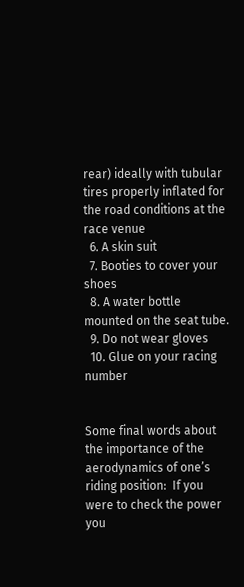rear) ideally with tubular tires properly inflated for the road conditions at the race venue
  6. A skin suit
  7. Booties to cover your shoes
  8. A water bottle mounted on the seat tube.
  9. Do not wear gloves
  10. Glue on your racing number


Some final words about the importance of the aerodynamics of one’s riding position:  If you were to check the power you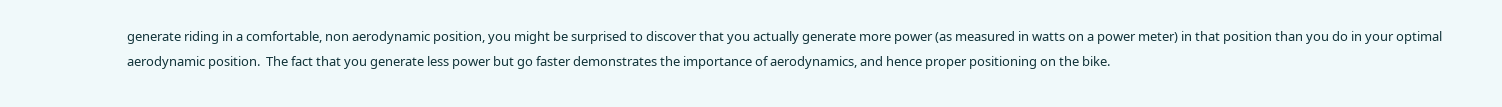generate riding in a comfortable, non aerodynamic position, you might be surprised to discover that you actually generate more power (as measured in watts on a power meter) in that position than you do in your optimal aerodynamic position.  The fact that you generate less power but go faster demonstrates the importance of aerodynamics, and hence proper positioning on the bike.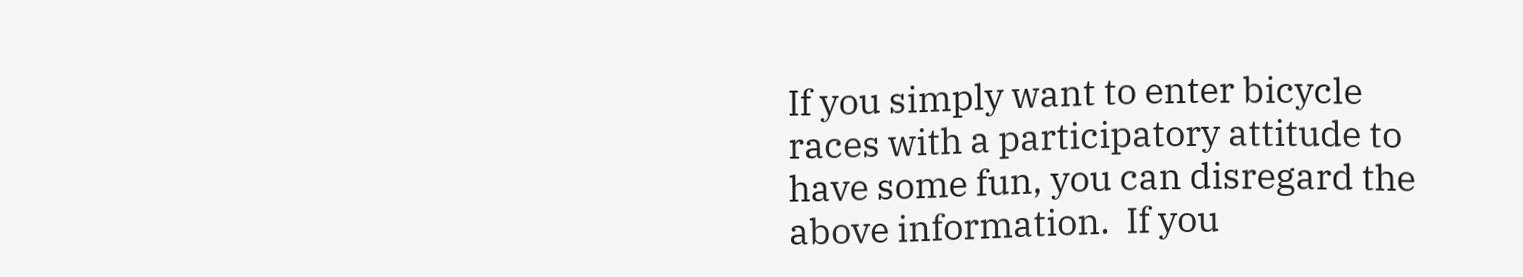If you simply want to enter bicycle races with a participatory attitude to have some fun, you can disregard the above information.  If you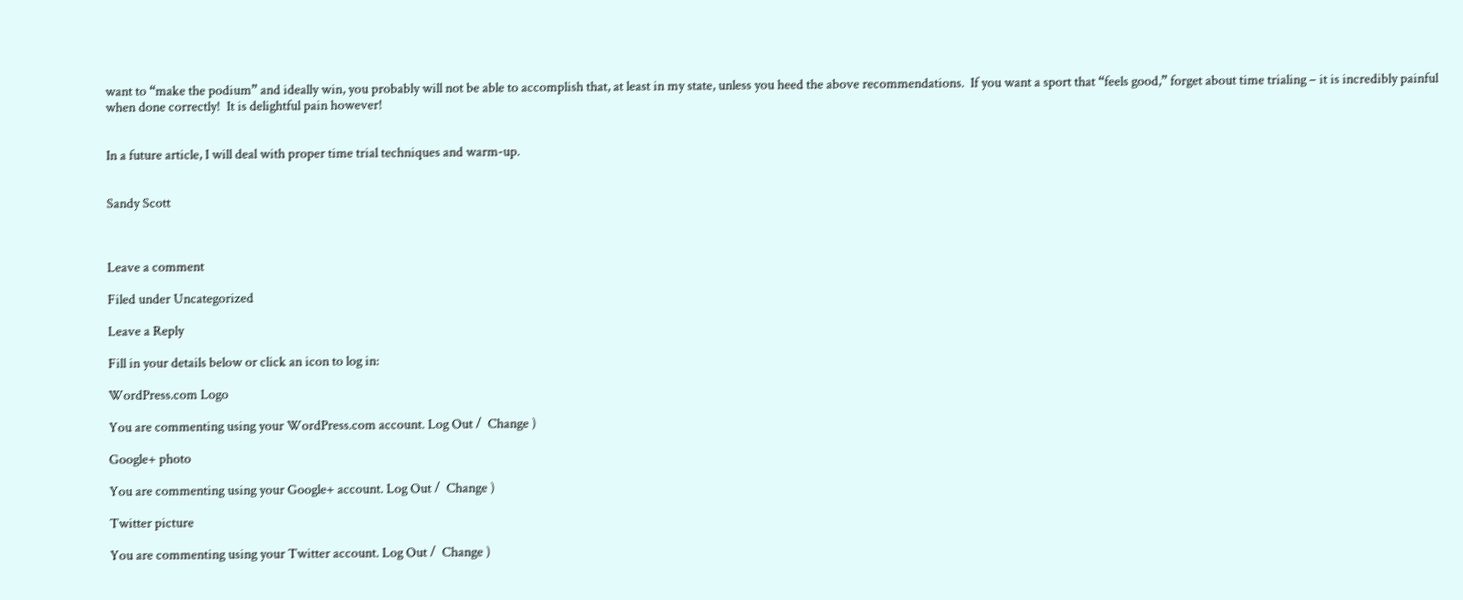want to “make the podium” and ideally win, you probably will not be able to accomplish that, at least in my state, unless you heed the above recommendations.  If you want a sport that “feels good,” forget about time trialing – it is incredibly painful when done correctly!  It is delightful pain however!


In a future article, I will deal with proper time trial techniques and warm-up.


Sandy Scott



Leave a comment

Filed under Uncategorized

Leave a Reply

Fill in your details below or click an icon to log in:

WordPress.com Logo

You are commenting using your WordPress.com account. Log Out /  Change )

Google+ photo

You are commenting using your Google+ account. Log Out /  Change )

Twitter picture

You are commenting using your Twitter account. Log Out /  Change )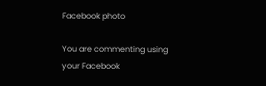Facebook photo

You are commenting using your Facebook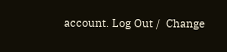account. Log Out /  Change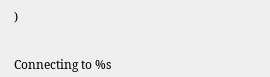)


Connecting to %s